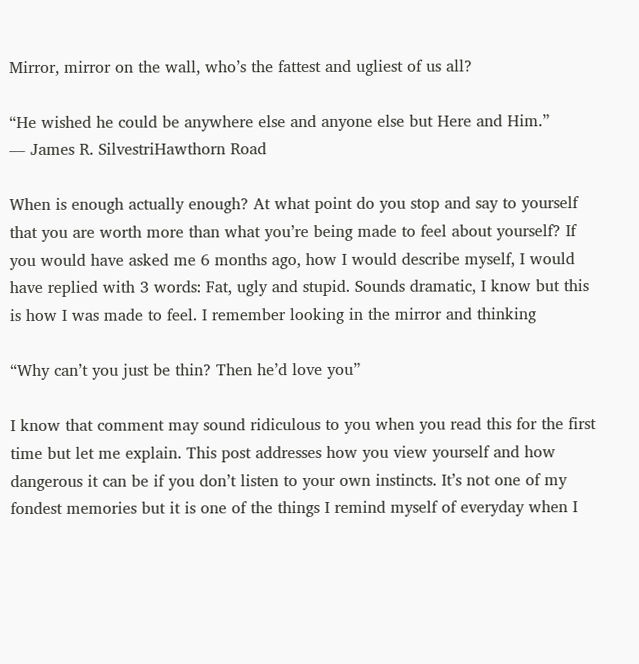Mirror, mirror on the wall, who’s the fattest and ugliest of us all?

“He wished he could be anywhere else and anyone else but Here and Him.”
― James R. SilvestriHawthorn Road

When is enough actually enough? At what point do you stop and say to yourself that you are worth more than what you’re being made to feel about yourself? If you would have asked me 6 months ago, how I would describe myself, I would have replied with 3 words: Fat, ugly and stupid. Sounds dramatic, I know but this is how I was made to feel. I remember looking in the mirror and thinking

“Why can’t you just be thin? Then he’d love you”

I know that comment may sound ridiculous to you when you read this for the first time but let me explain. This post addresses how you view yourself and how dangerous it can be if you don’t listen to your own instincts. It’s not one of my fondest memories but it is one of the things I remind myself of everyday when I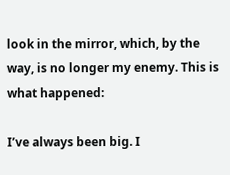look in the mirror, which, by the way, is no longer my enemy. This is what happened:

I’ve always been big. I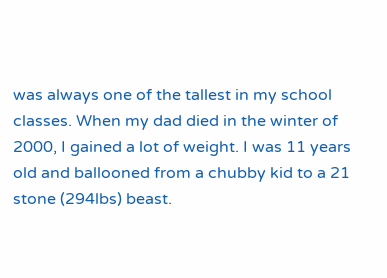was always one of the tallest in my school classes. When my dad died in the winter of 2000, I gained a lot of weight. I was 11 years old and ballooned from a chubby kid to a 21 stone (294lbs) beast.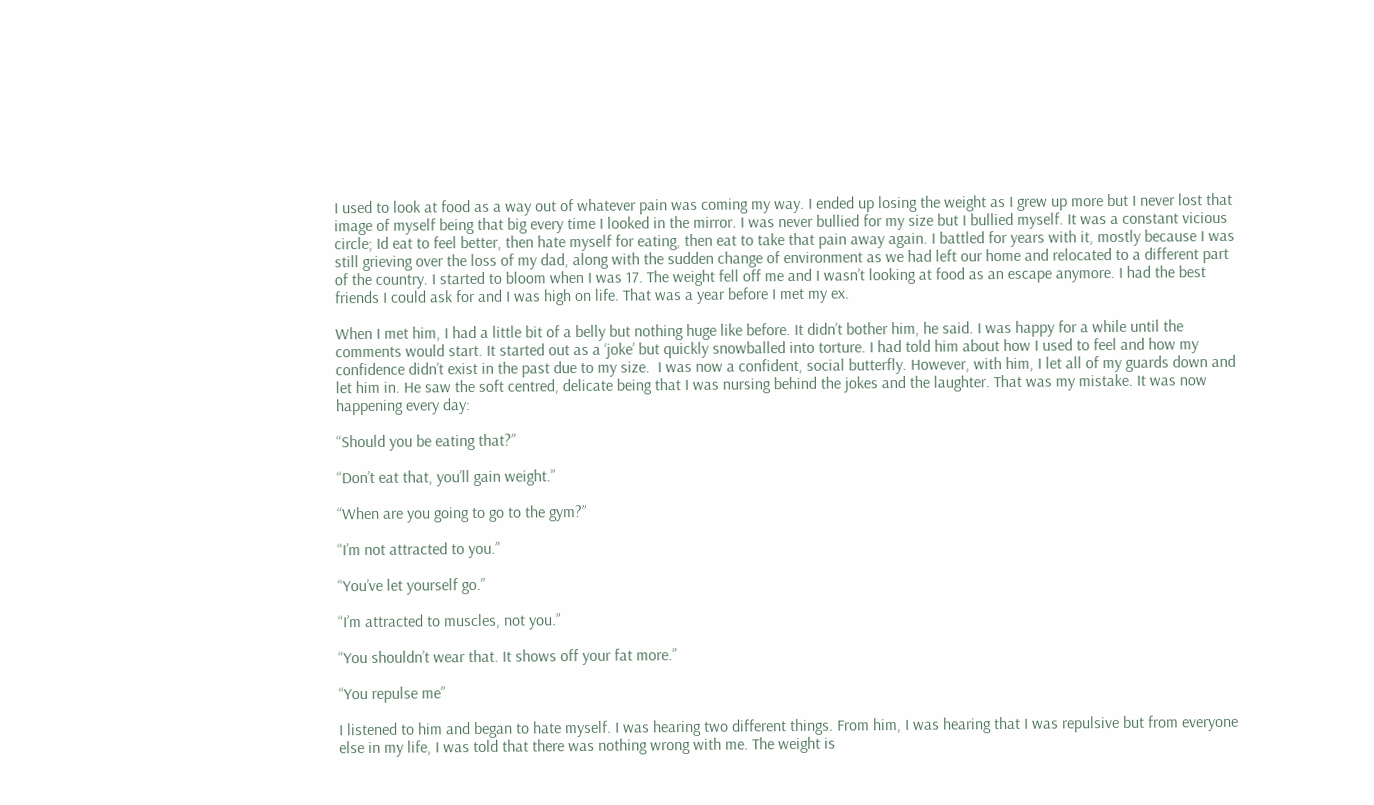I used to look at food as a way out of whatever pain was coming my way. I ended up losing the weight as I grew up more but I never lost that image of myself being that big every time I looked in the mirror. I was never bullied for my size but I bullied myself. It was a constant vicious circle; Id eat to feel better, then hate myself for eating, then eat to take that pain away again. I battled for years with it, mostly because I was still grieving over the loss of my dad, along with the sudden change of environment as we had left our home and relocated to a different part of the country. I started to bloom when I was 17. The weight fell off me and I wasn’t looking at food as an escape anymore. I had the best friends I could ask for and I was high on life. That was a year before I met my ex.

When I met him, I had a little bit of a belly but nothing huge like before. It didn’t bother him, he said. I was happy for a while until the comments would start. It started out as a ‘joke’ but quickly snowballed into torture. I had told him about how I used to feel and how my confidence didn’t exist in the past due to my size.  I was now a confident, social butterfly. However, with him, I let all of my guards down and let him in. He saw the soft centred, delicate being that I was nursing behind the jokes and the laughter. That was my mistake. It was now happening every day:

“Should you be eating that?”

“Don’t eat that, you’ll gain weight.”

“When are you going to go to the gym?”

“I’m not attracted to you.”

“You’ve let yourself go.”

“I’m attracted to muscles, not you.”

“You shouldn’t wear that. It shows off your fat more.”

“You repulse me”

I listened to him and began to hate myself. I was hearing two different things. From him, I was hearing that I was repulsive but from everyone else in my life, I was told that there was nothing wrong with me. The weight is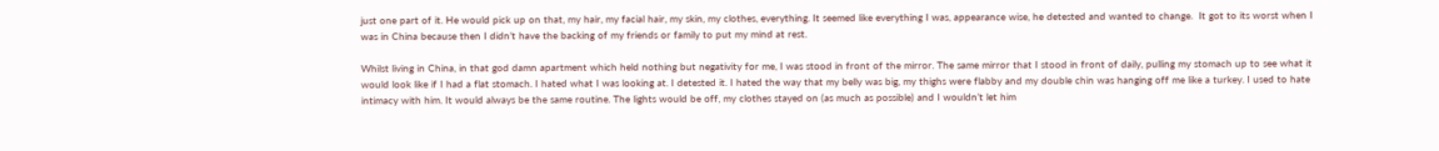just one part of it. He would pick up on that, my hair, my facial hair, my skin, my clothes, everything. It seemed like everything I was, appearance wise, he detested and wanted to change.  It got to its worst when I was in China because then I didn’t have the backing of my friends or family to put my mind at rest.

Whilst living in China, in that god damn apartment which held nothing but negativity for me, I was stood in front of the mirror. The same mirror that I stood in front of daily, pulling my stomach up to see what it would look like if I had a flat stomach. I hated what I was looking at. I detested it. I hated the way that my belly was big, my thighs were flabby and my double chin was hanging off me like a turkey. I used to hate intimacy with him. It would always be the same routine. The lights would be off, my clothes stayed on (as much as possible) and I wouldn’t let him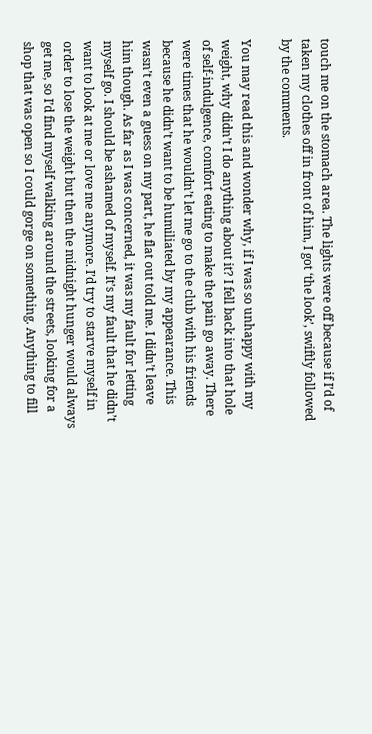touch me on the stomach area. The lights were off because if I’d of taken my clothes off in front of him, I got ‘the look’, swiftly followed by the comments.

You may read this and wonder why, if I was so unhappy with my weight, why didn’t I do anything about it? I fell back into that hole of self-indulgence, comfort eating to make the pain go away. There were times that he wouldn’t let me go to the club with his friends because he didn’t want to be humiliated by my appearance. This wasn’t even a guess on my part, he flat out told me. I didn’t leave him though. As far as I was concerned, it was my fault for letting myself go. I should be ashamed of myself. It’s my fault that he didn’t want to look at me or love me anymore. I’d try to starve myself in order to lose the weight but then the midnight hunger would always get me, so I’d find myself walking around the streets, looking for a shop that was open so I could gorge on something. Anything to fill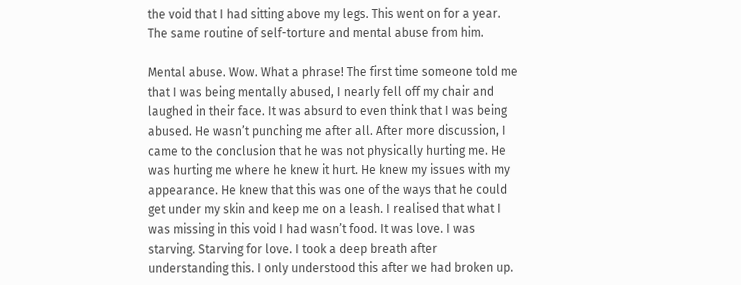the void that I had sitting above my legs. This went on for a year. The same routine of self-torture and mental abuse from him.

Mental abuse. Wow. What a phrase! The first time someone told me that I was being mentally abused, I nearly fell off my chair and laughed in their face. It was absurd to even think that I was being abused. He wasn’t punching me after all. After more discussion, I came to the conclusion that he was not physically hurting me. He was hurting me where he knew it hurt. He knew my issues with my appearance. He knew that this was one of the ways that he could get under my skin and keep me on a leash. I realised that what I was missing in this void I had wasn’t food. It was love. I was starving. Starving for love. I took a deep breath after understanding this. I only understood this after we had broken up.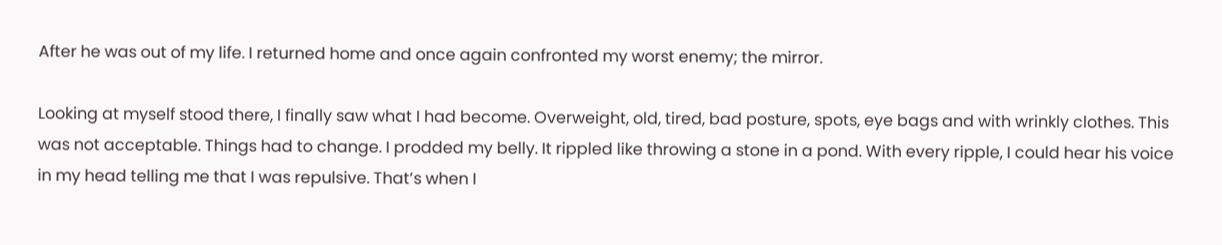After he was out of my life. I returned home and once again confronted my worst enemy; the mirror.

Looking at myself stood there, I finally saw what I had become. Overweight, old, tired, bad posture, spots, eye bags and with wrinkly clothes. This was not acceptable. Things had to change. I prodded my belly. It rippled like throwing a stone in a pond. With every ripple, I could hear his voice in my head telling me that I was repulsive. That’s when I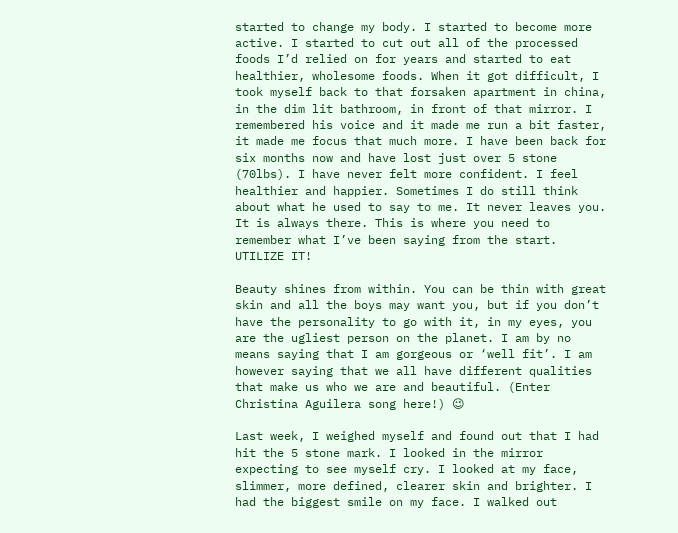started to change my body. I started to become more active. I started to cut out all of the processed foods I’d relied on for years and started to eat healthier, wholesome foods. When it got difficult, I took myself back to that forsaken apartment in china, in the dim lit bathroom, in front of that mirror. I remembered his voice and it made me run a bit faster, it made me focus that much more. I have been back for six months now and have lost just over 5 stone (70lbs). I have never felt more confident. I feel healthier and happier. Sometimes I do still think about what he used to say to me. It never leaves you. It is always there. This is where you need to remember what I’ve been saying from the start. UTILIZE IT!

Beauty shines from within. You can be thin with great skin and all the boys may want you, but if you don’t have the personality to go with it, in my eyes, you are the ugliest person on the planet. I am by no means saying that I am gorgeous or ‘well fit’. I am however saying that we all have different qualities that make us who we are and beautiful. (Enter Christina Aguilera song here!) 😉

Last week, I weighed myself and found out that I had hit the 5 stone mark. I looked in the mirror expecting to see myself cry. I looked at my face, slimmer, more defined, clearer skin and brighter. I had the biggest smile on my face. I walked out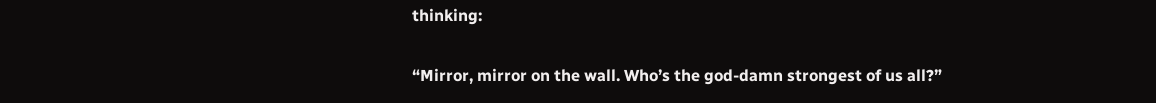thinking:

“Mirror, mirror on the wall. Who’s the god-damn strongest of us all?”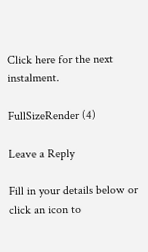Click here for the next instalment.

FullSizeRender (4)

Leave a Reply

Fill in your details below or click an icon to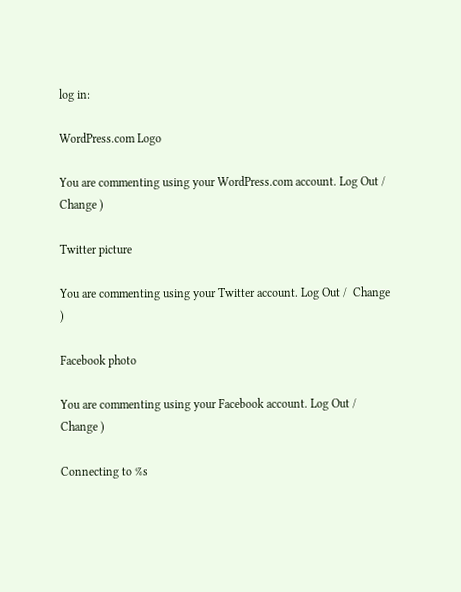log in:

WordPress.com Logo

You are commenting using your WordPress.com account. Log Out /  Change )

Twitter picture

You are commenting using your Twitter account. Log Out /  Change )

Facebook photo

You are commenting using your Facebook account. Log Out /  Change )

Connecting to %s